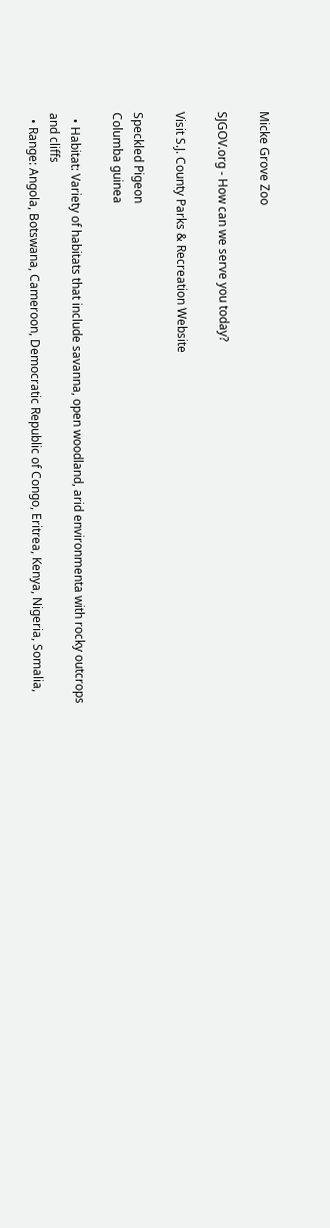Micke Grove Zoo

SJGOV.org - How can we serve you today?

Visit S.J. County Parks & Recreation Website

Speckled Pigeon
Columba guinea

  • Habitat: Variety of habitats that include savanna, open woodland, arid environmenta with rocky outcrops and cliffs
  • Range: Angola, Botswana, Cameroon, Democratic Republic of Congo, Eritrea, Kenya, Nigeria, Somalia,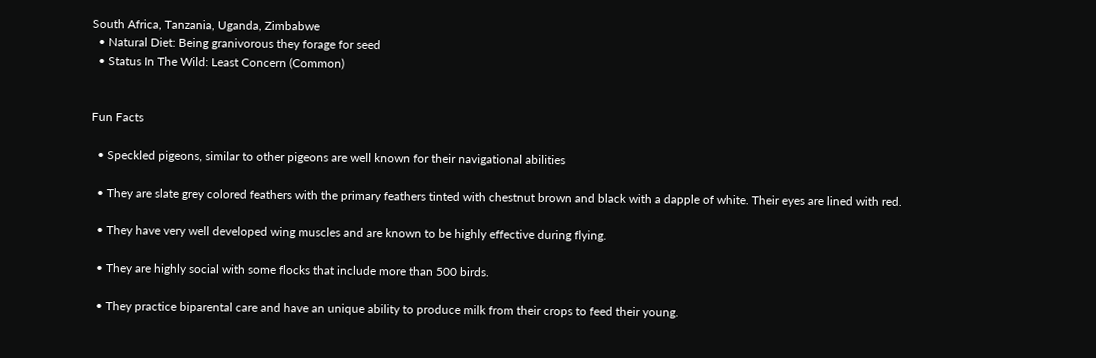South Africa, Tanzania, Uganda, Zimbabwe
  • Natural Diet: Being granivorous they forage for seed
  • Status In The Wild: Least Concern (Common)


Fun Facts

  • Speckled pigeons, similar to other pigeons are well known for their navigational abilities

  • They are slate grey colored feathers with the primary feathers tinted with chestnut brown and black with a dapple of white. Their eyes are lined with red.

  • They have very well developed wing muscles and are known to be highly effective during flying.

  • They are highly social with some flocks that include more than 500 birds.

  • They practice biparental care and have an unique ability to produce milk from their crops to feed their young.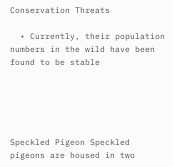Conservation Threats

  • Currently, their population numbers in the wild have been found to be stable





Speckled Pigeon Speckled pigeons are housed in two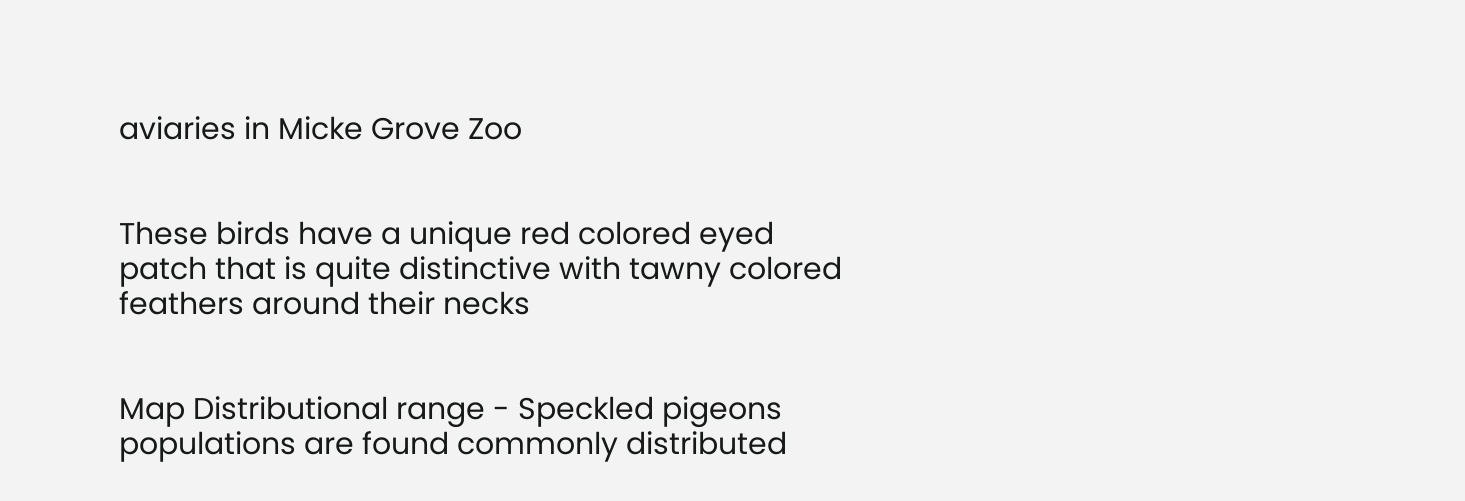aviaries in Micke Grove Zoo


These birds have a unique red colored eyed patch that is quite distinctive with tawny colored feathers around their necks


Map Distributional range - Speckled pigeons populations are found commonly distributed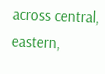across central, eastern,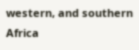western, and southern Africa